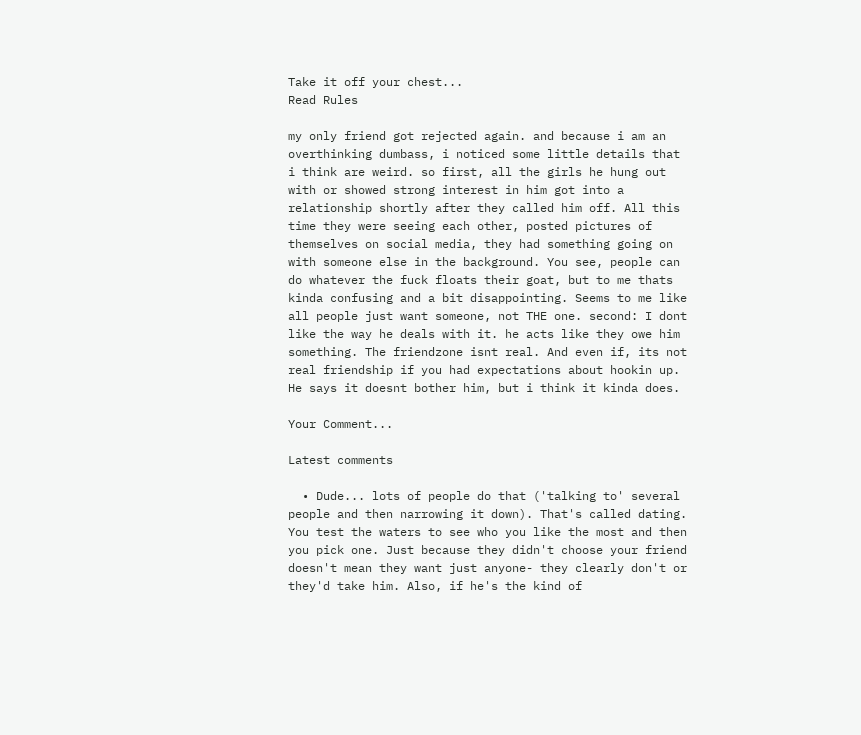Take it off your chest...
Read Rules

my only friend got rejected again. and because i am an overthinking dumbass, i noticed some little details that i think are weird. so first, all the girls he hung out with or showed strong interest in him got into a relationship shortly after they called him off. All this time they were seeing each other, posted pictures of themselves on social media, they had something going on with someone else in the background. You see, people can do whatever the fuck floats their goat, but to me thats kinda confusing and a bit disappointing. Seems to me like all people just want someone, not THE one. second: I dont like the way he deals with it. he acts like they owe him something. The friendzone isnt real. And even if, its not real friendship if you had expectations about hookin up. He says it doesnt bother him, but i think it kinda does.

Your Comment...

Latest comments

  • Dude... lots of people do that ('talking to' several people and then narrowing it down). That's called dating. You test the waters to see who you like the most and then you pick one. Just because they didn't choose your friend doesn't mean they want just anyone- they clearly don't or they'd take him. Also, if he's the kind of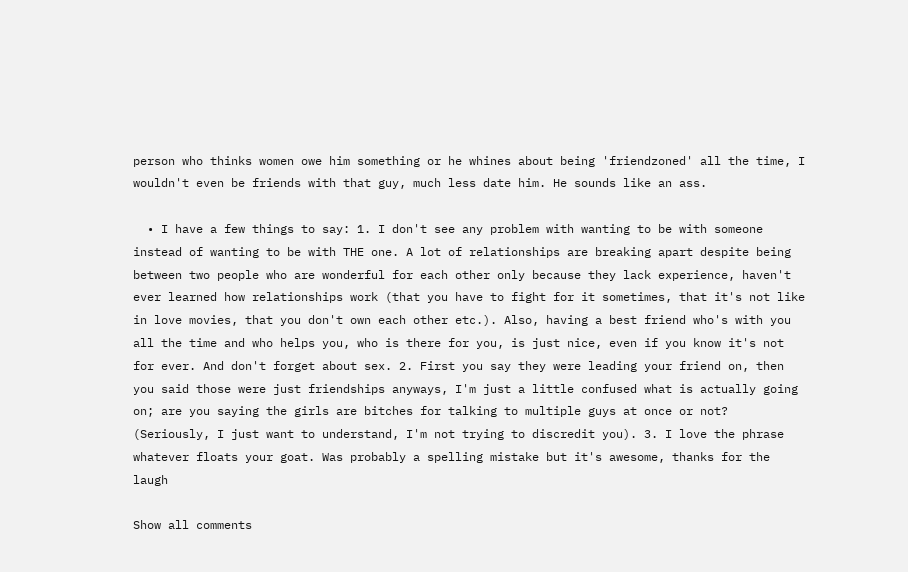person who thinks women owe him something or he whines about being 'friendzoned' all the time, I wouldn't even be friends with that guy, much less date him. He sounds like an ass.

  • I have a few things to say: 1. I don't see any problem with wanting to be with someone instead of wanting to be with THE one. A lot of relationships are breaking apart despite being between two people who are wonderful for each other only because they lack experience, haven't ever learned how relationships work (that you have to fight for it sometimes, that it's not like in love movies, that you don't own each other etc.). Also, having a best friend who's with you all the time and who helps you, who is there for you, is just nice, even if you know it's not for ever. And don't forget about sex. 2. First you say they were leading your friend on, then you said those were just friendships anyways, I'm just a little confused what is actually going on; are you saying the girls are bitches for talking to multiple guys at once or not? (Seriously, I just want to understand, I'm not trying to discredit you). 3. I love the phrase whatever floats your goat. Was probably a spelling mistake but it's awesome, thanks for the laugh

Show all comments